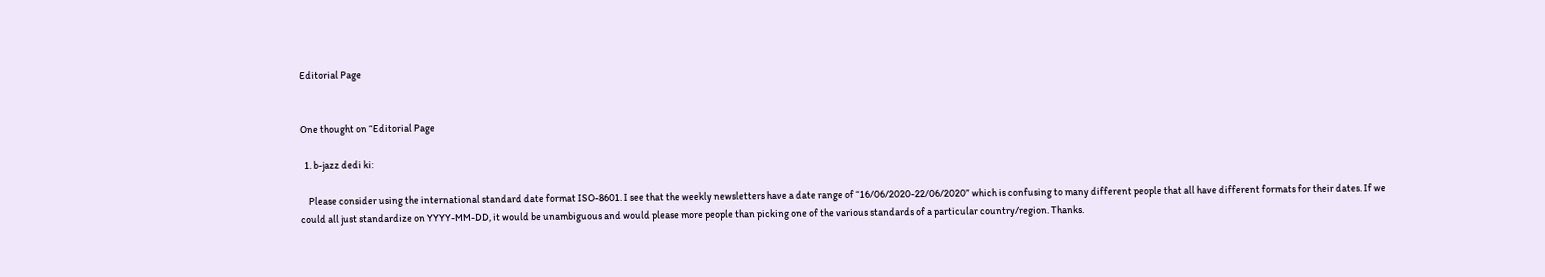Editorial Page


One thought on “Editorial Page

  1. b-jazz dedi ki:

    Please consider using the international standard date format ISO-8601. I see that the weekly newsletters have a date range of “16/06/2020-22/06/2020” which is confusing to many different people that all have different formats for their dates. If we could all just standardize on YYYY-MM-DD, it would be unambiguous and would please more people than picking one of the various standards of a particular country/region. Thanks.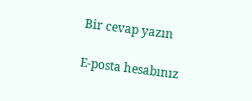Bir cevap yazın

E-posta hesabınız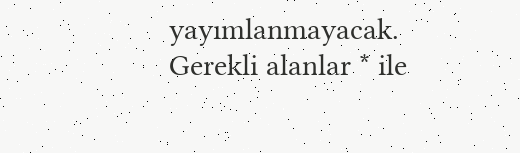yayımlanmayacak. Gerekli alanlar * ile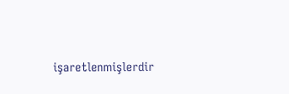işaretlenmişlerdir